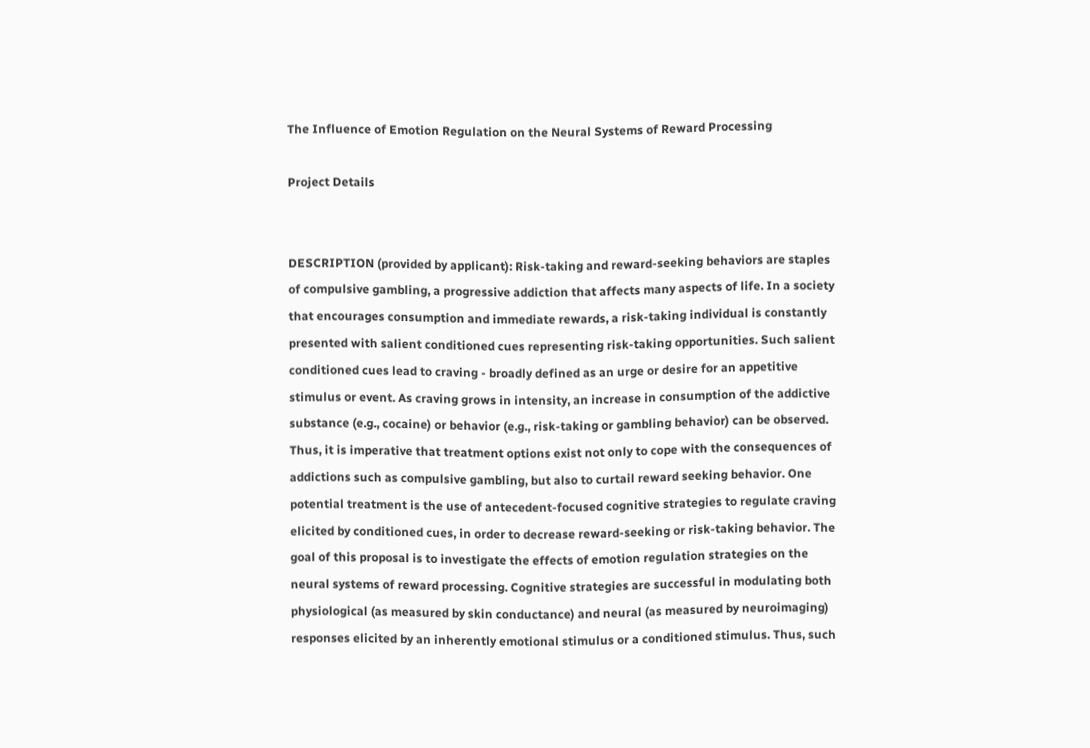The Influence of Emotion Regulation on the Neural Systems of Reward Processing

Project Details


DESCRIPTION (provided by applicant): Risk-taking and reward-seeking behaviors are staples of compulsive gambling, a progressive addiction that affects many aspects of life. In a society that encourages consumption and immediate rewards, a risk-taking individual is constantly presented with salient conditioned cues representing risk-taking opportunities. Such salient conditioned cues lead to craving - broadly defined as an urge or desire for an appetitive stimulus or event. As craving grows in intensity, an increase in consumption of the addictive substance (e.g., cocaine) or behavior (e.g., risk-taking or gambling behavior) can be observed. Thus, it is imperative that treatment options exist not only to cope with the consequences of addictions such as compulsive gambling, but also to curtail reward seeking behavior. One potential treatment is the use of antecedent-focused cognitive strategies to regulate craving elicited by conditioned cues, in order to decrease reward-seeking or risk-taking behavior. The goal of this proposal is to investigate the effects of emotion regulation strategies on the neural systems of reward processing. Cognitive strategies are successful in modulating both physiological (as measured by skin conductance) and neural (as measured by neuroimaging) responses elicited by an inherently emotional stimulus or a conditioned stimulus. Thus, such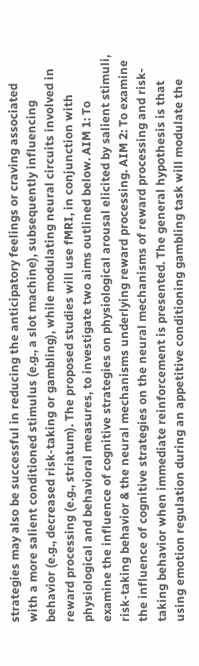strategies may also be successful in reducing the anticipatory feelings or craving associated with a more salient conditioned stimulus (e.g., a slot machine), subsequently influencing behavior (e.g., decreased risk-taking or gambling), while modulating neural circuits involved in reward processing (e.g., striatum). The proposed studies will use fMRI, in conjunction with physiological and behavioral measures, to investigate two aims outlined below. AIM 1: To examine the influence of cognitive strategies on physiological arousal elicited by salient stimuli, risk-taking behavior & the neural mechanisms underlying reward processing. AIM 2: To examine the influence of cognitive strategies on the neural mechanisms of reward processing and risk-taking behavior when immediate reinforcement is presented. The general hypothesis is that using emotion regulation during an appetitive conditioning gambling task will modulate the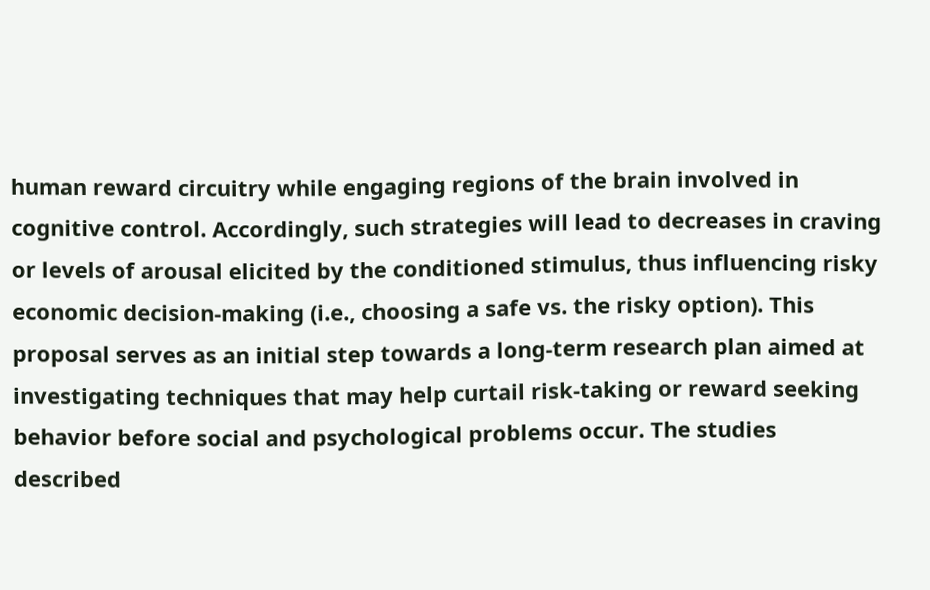human reward circuitry while engaging regions of the brain involved in cognitive control. Accordingly, such strategies will lead to decreases in craving or levels of arousal elicited by the conditioned stimulus, thus influencing risky economic decision-making (i.e., choosing a safe vs. the risky option). This proposal serves as an initial step towards a long-term research plan aimed at investigating techniques that may help curtail risk-taking or reward seeking behavior before social and psychological problems occur. The studies described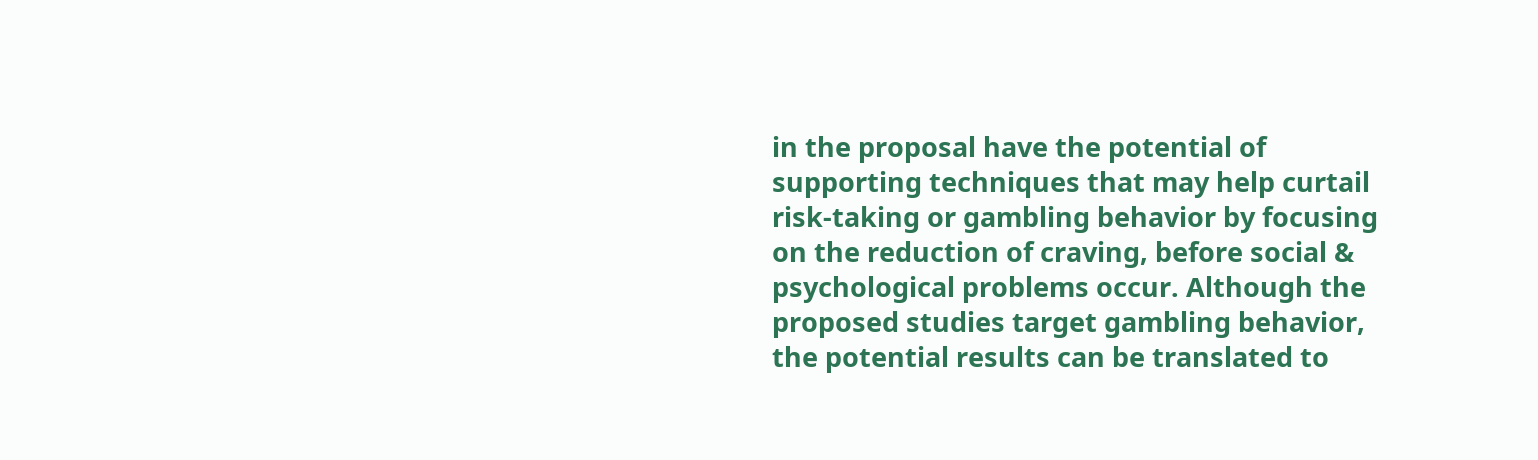in the proposal have the potential of supporting techniques that may help curtail risk-taking or gambling behavior by focusing on the reduction of craving, before social & psychological problems occur. Although the proposed studies target gambling behavior, the potential results can be translated to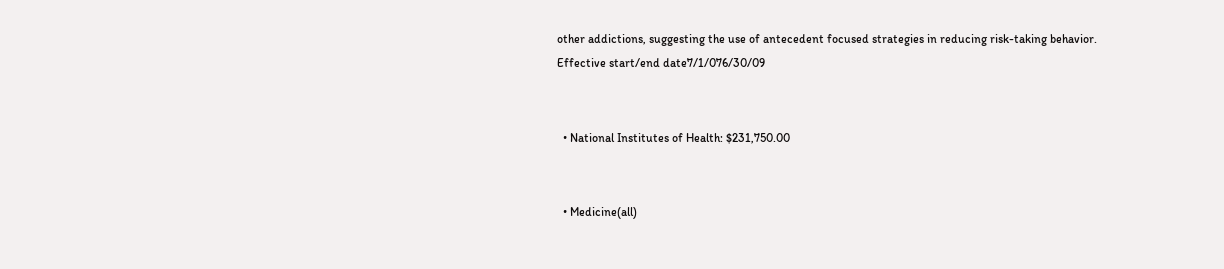other addictions, suggesting the use of antecedent focused strategies in reducing risk-taking behavior.
Effective start/end date7/1/076/30/09


  • National Institutes of Health: $231,750.00


  • Medicine(all)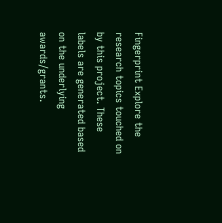Fingerprint Explore the research topics touched on by this project. These labels are generated based on the underlying awards/grants.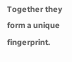Together they form a unique fingerprint.